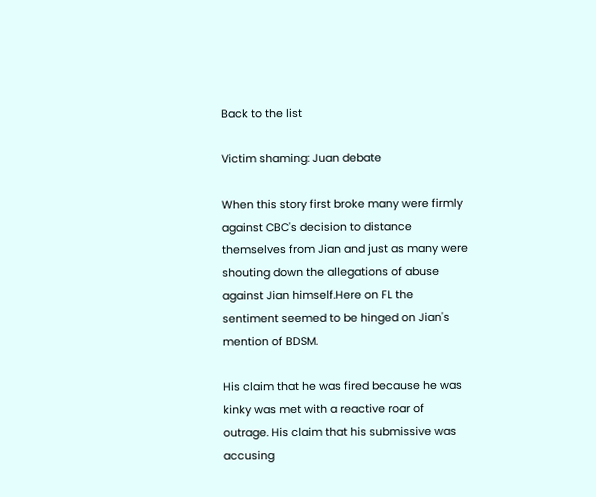Back to the list

Victim shaming: Juan debate

When this story first broke many were firmly against CBC's decision to distance themselves from Jian and just as many were shouting down the allegations of abuse against Jian himself.Here on FL the sentiment seemed to be hinged on Jian's mention of BDSM.

His claim that he was fired because he was kinky was met with a reactive roar of outrage. His claim that his submissive was accusing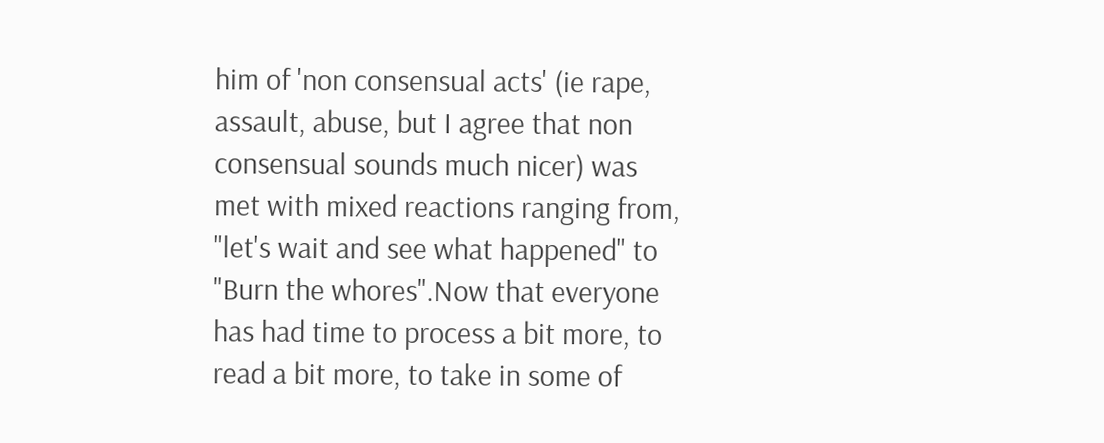him of 'non consensual acts' (ie rape, assault, abuse, but I agree that non consensual sounds much nicer) was met with mixed reactions ranging from, "let's wait and see what happened" to "Burn the whores".Now that everyone has had time to process a bit more, to read a bit more, to take in some of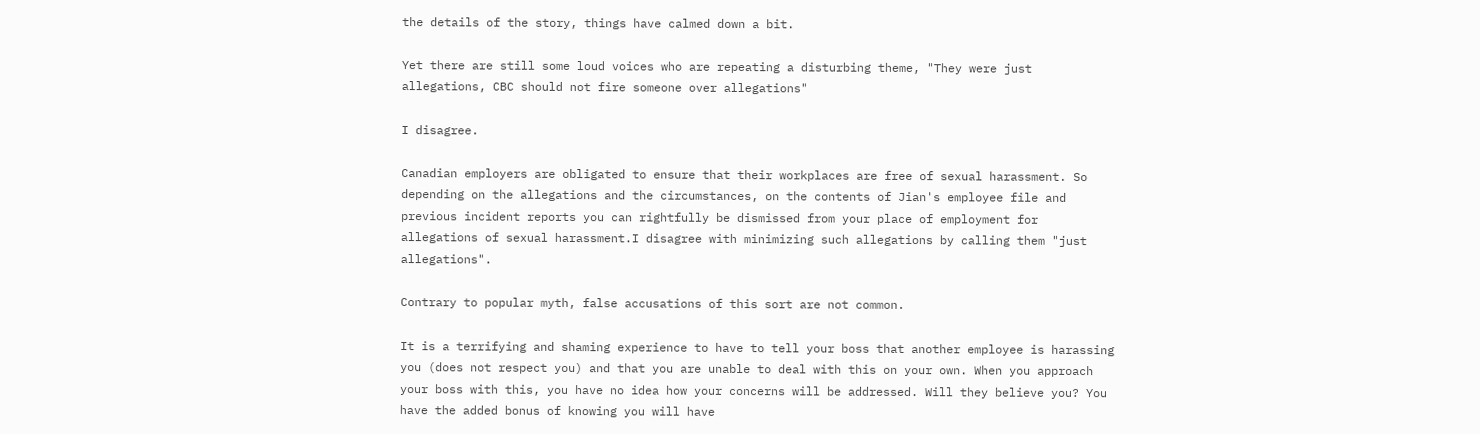the details of the story, things have calmed down a bit.

Yet there are still some loud voices who are repeating a disturbing theme, "They were just allegations, CBC should not fire someone over allegations"

I disagree.

Canadian employers are obligated to ensure that their workplaces are free of sexual harassment. So depending on the allegations and the circumstances, on the contents of Jian's employee file and previous incident reports you can rightfully be dismissed from your place of employment for allegations of sexual harassment.I disagree with minimizing such allegations by calling them "just allegations".

Contrary to popular myth, false accusations of this sort are not common.

It is a terrifying and shaming experience to have to tell your boss that another employee is harassing you (does not respect you) and that you are unable to deal with this on your own. When you approach your boss with this, you have no idea how your concerns will be addressed. Will they believe you? You have the added bonus of knowing you will have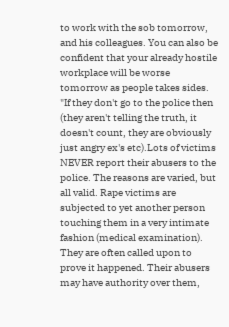to work with the sob tomorrow, and his colleagues. You can also be confident that your already hostile workplace will be worse tomorrow as people takes sides. "If they don't go to the police then (they aren't telling the truth, it doesn't count, they are obviously just angry ex's etc).Lots of victims NEVER report their abusers to the police. The reasons are varied, but all valid. Rape victims are subjected to yet another person touching them in a very intimate fashion (medical examination). They are often called upon to prove it happened. Their abusers may have authority over them,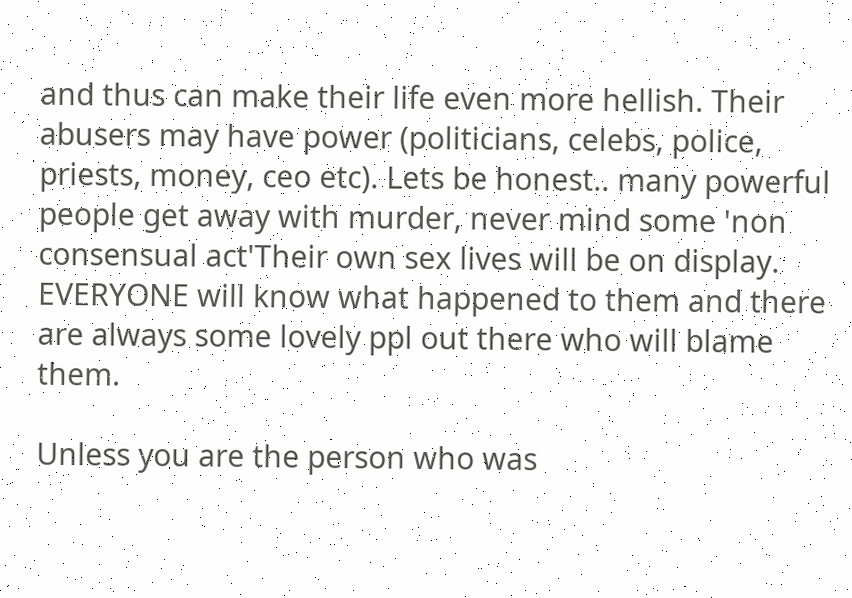and thus can make their life even more hellish. Their abusers may have power (politicians, celebs, police, priests, money, ceo etc). Lets be honest.. many powerful people get away with murder, never mind some 'non consensual act'Their own sex lives will be on display. EVERYONE will know what happened to them and there are always some lovely ppl out there who will blame them.

Unless you are the person who was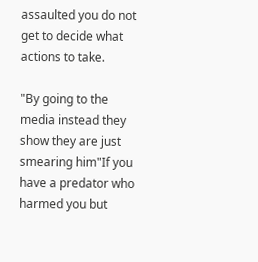assaulted you do not get to decide what actions to take.

"By going to the media instead they show they are just smearing him"If you have a predator who harmed you but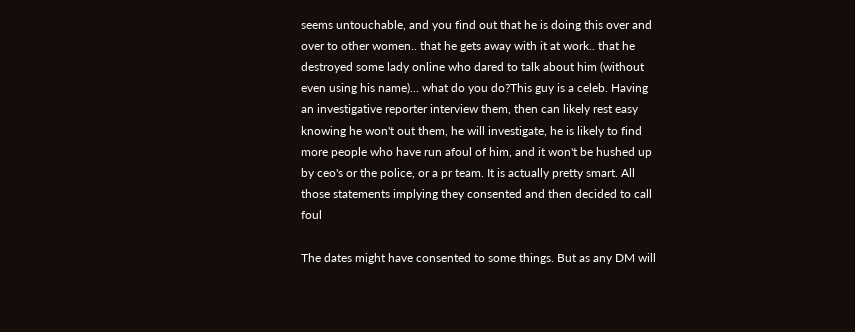seems untouchable, and you find out that he is doing this over and over to other women.. that he gets away with it at work.. that he destroyed some lady online who dared to talk about him (without even using his name)... what do you do?This guy is a celeb. Having an investigative reporter interview them, then can likely rest easy knowing he won't out them, he will investigate, he is likely to find more people who have run afoul of him, and it won't be hushed up by ceo's or the police, or a pr team. It is actually pretty smart. All those statements implying they consented and then decided to call foul

The dates might have consented to some things. But as any DM will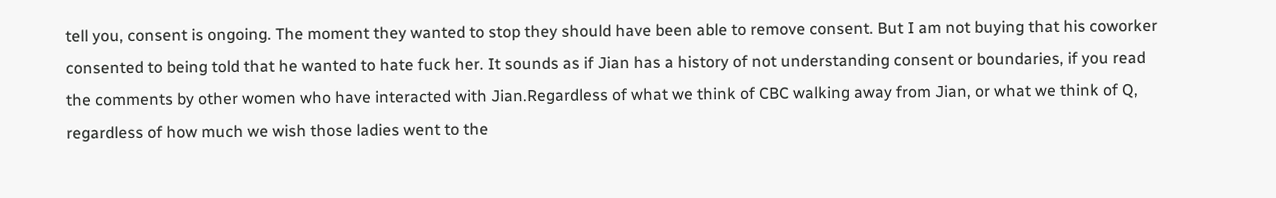tell you, consent is ongoing. The moment they wanted to stop they should have been able to remove consent. But I am not buying that his coworker consented to being told that he wanted to hate fuck her. It sounds as if Jian has a history of not understanding consent or boundaries, if you read the comments by other women who have interacted with Jian.Regardless of what we think of CBC walking away from Jian, or what we think of Q, regardless of how much we wish those ladies went to the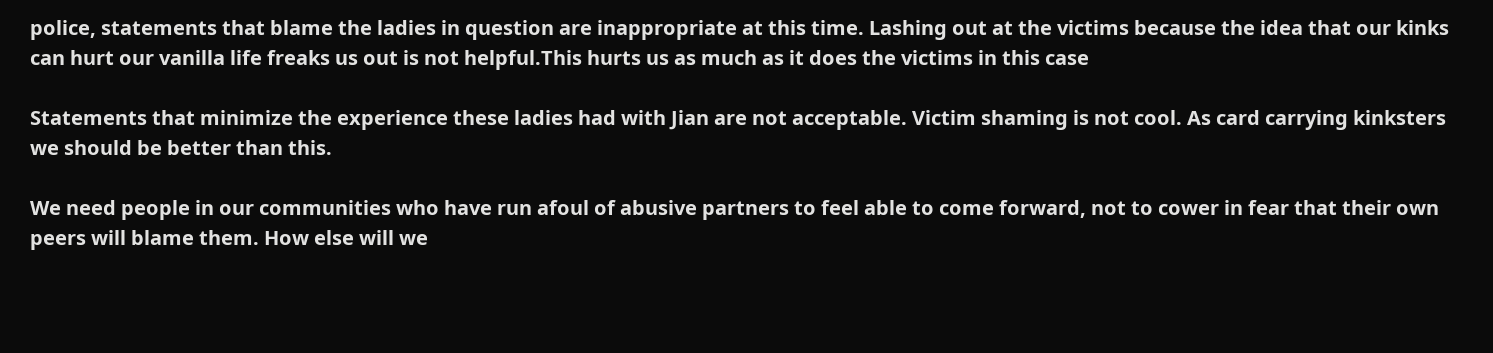police, statements that blame the ladies in question are inappropriate at this time. Lashing out at the victims because the idea that our kinks can hurt our vanilla life freaks us out is not helpful.This hurts us as much as it does the victims in this case

Statements that minimize the experience these ladies had with Jian are not acceptable. Victim shaming is not cool. As card carrying kinksters we should be better than this.

We need people in our communities who have run afoul of abusive partners to feel able to come forward, not to cower in fear that their own peers will blame them. How else will we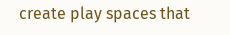create play spaces that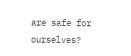are safe for ourselves?